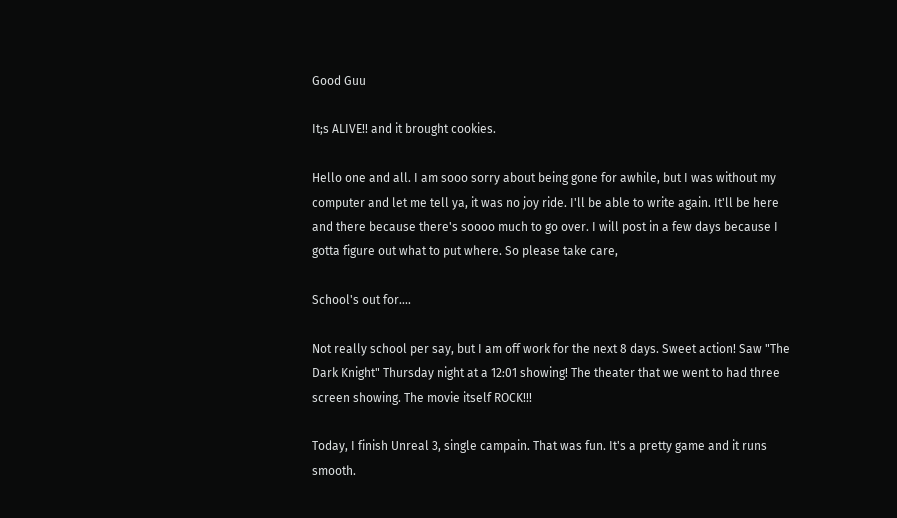Good Guu

It;s ALIVE!! and it brought cookies.

Hello one and all. I am sooo sorry about being gone for awhile, but I was without my computer and let me tell ya, it was no joy ride. I'll be able to write again. It'll be here and there because there's soooo much to go over. I will post in a few days because I gotta figure out what to put where. So please take care,

School's out for....

Not really school per say, but I am off work for the next 8 days. Sweet action! Saw "The Dark Knight" Thursday night at a 12:01 showing! The theater that we went to had three screen showing. The movie itself ROCK!!!

Today, I finish Unreal 3, single campain. That was fun. It's a pretty game and it runs smooth.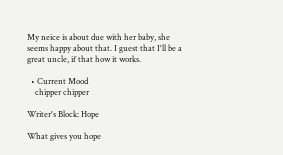My neice is about due with her baby, she seems happy about that. I guest that I'll be a great uncle, if that how it works.

  • Current Mood
    chipper chipper

Writer's Block: Hope

What gives you hope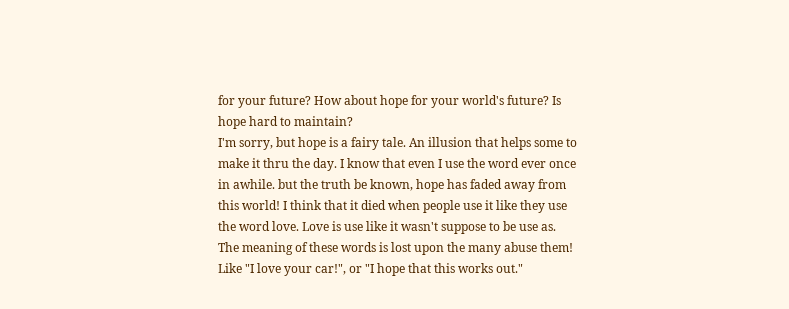for your future? How about hope for your world's future? Is hope hard to maintain?
I'm sorry, but hope is a fairy tale. An illusion that helps some to make it thru the day. I know that even I use the word ever once in awhile. but the truth be known, hope has faded away from this world! I think that it died when people use it like they use the word love. Love is use like it wasn't suppose to be use as. The meaning of these words is lost upon the many abuse them! Like "I love your car!", or "I hope that this works out."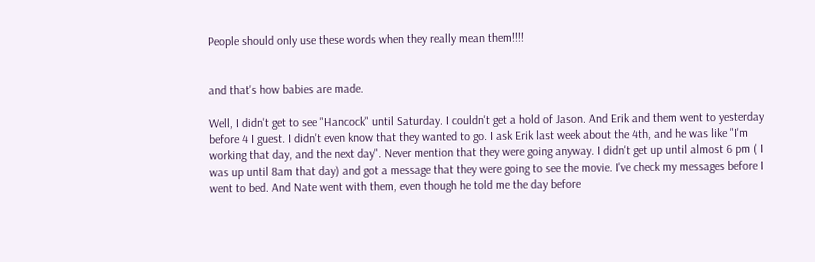People should only use these words when they really mean them!!!!


and that's how babies are made.

Well, I didn't get to see "Hancock" until Saturday. I couldn't get a hold of Jason. And Erik and them went to yesterday before 4 I guest. I didn't even know that they wanted to go. I ask Erik last week about the 4th, and he was like "I'm working that day, and the next day". Never mention that they were going anyway. I didn't get up until almost 6 pm ( I was up until 8am that day) and got a message that they were going to see the movie. I've check my messages before I went to bed. And Nate went with them, even though he told me the day before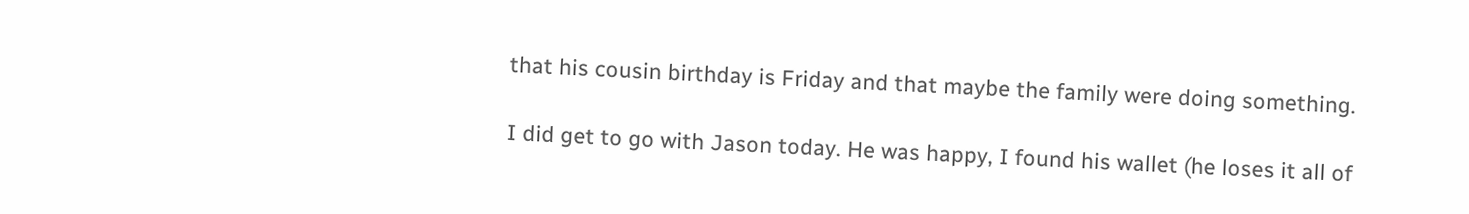that his cousin birthday is Friday and that maybe the family were doing something.

I did get to go with Jason today. He was happy, I found his wallet (he loses it all of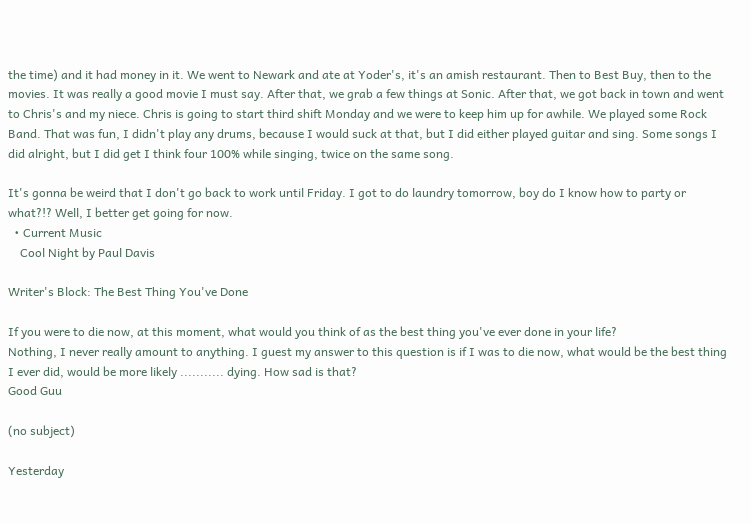the time) and it had money in it. We went to Newark and ate at Yoder's, it's an amish restaurant. Then to Best Buy, then to the movies. It was really a good movie I must say. After that, we grab a few things at Sonic. After that, we got back in town and went to Chris's and my niece. Chris is going to start third shift Monday and we were to keep him up for awhile. We played some Rock Band. That was fun, I didn't play any drums, because I would suck at that, but I did either played guitar and sing. Some songs I did alright, but I did get I think four 100% while singing, twice on the same song.

It's gonna be weird that I don't go back to work until Friday. I got to do laundry tomorrow, boy do I know how to party or what?!? Well, I better get going for now.
  • Current Music
    Cool Night by Paul Davis

Writer's Block: The Best Thing You've Done

If you were to die now, at this moment, what would you think of as the best thing you've ever done in your life?
Nothing, I never really amount to anything. I guest my answer to this question is if I was to die now, what would be the best thing I ever did, would be more likely ........... dying. How sad is that?
Good Guu

(no subject)

Yesterday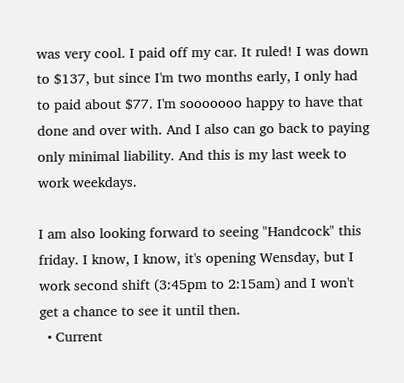was very cool. I paid off my car. It ruled! I was down to $137, but since I'm two months early, I only had to paid about $77. I'm sooooooo happy to have that done and over with. And I also can go back to paying only minimal liability. And this is my last week to work weekdays.

I am also looking forward to seeing "Handcock" this friday. I know, I know, it's opening Wensday, but I work second shift (3:45pm to 2:15am) and I won't get a chance to see it until then.
  • Current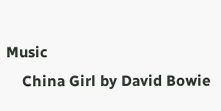Music
    China Girl by David Bowie